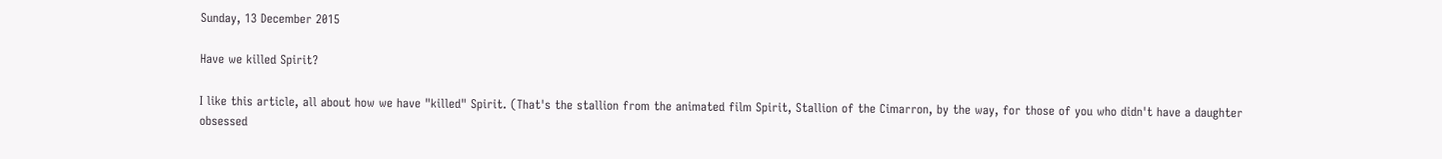Sunday, 13 December 2015

Have we killed Spirit?

I like this article, all about how we have "killed" Spirit. (That's the stallion from the animated film Spirit, Stallion of the Cimarron, by the way, for those of you who didn't have a daughter obsessed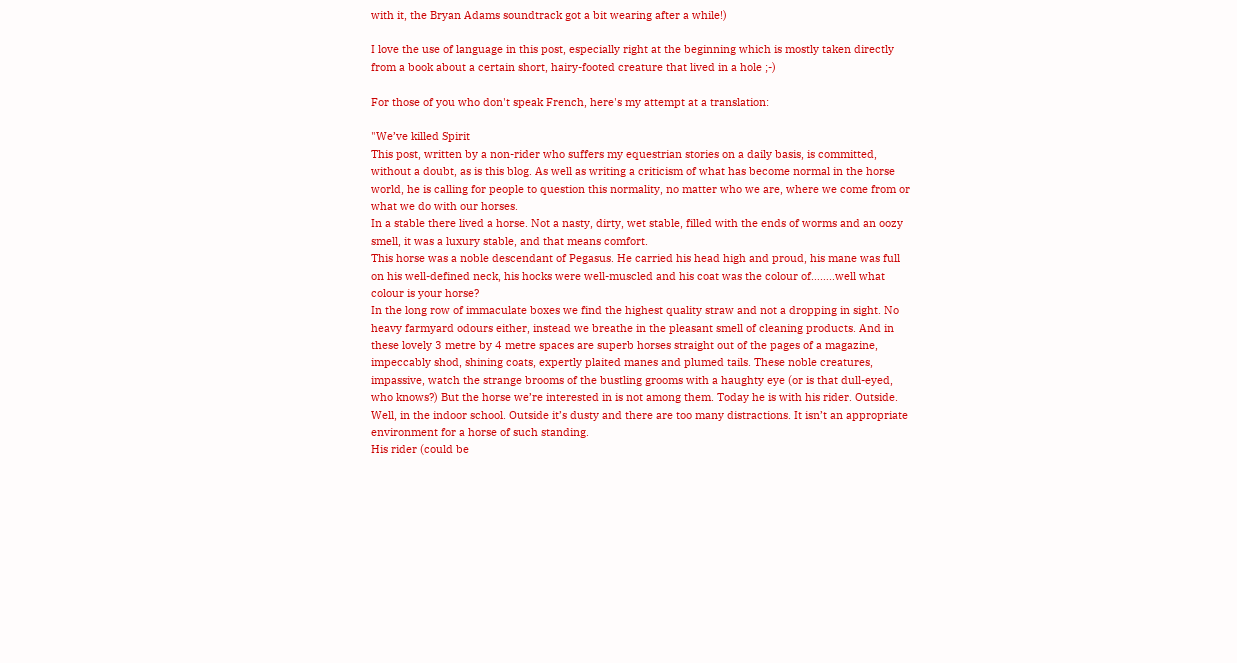with it, the Bryan Adams soundtrack got a bit wearing after a while!)

I love the use of language in this post, especially right at the beginning which is mostly taken directly from a book about a certain short, hairy-footed creature that lived in a hole ;-)

For those of you who don't speak French, here's my attempt at a translation:

"We’ve killed Spirit
This post, written by a non-rider who suffers my equestrian stories on a daily basis, is committed, without a doubt, as is this blog. As well as writing a criticism of what has become normal in the horse world, he is calling for people to question this normality, no matter who we are, where we come from or what we do with our horses.
In a stable there lived a horse. Not a nasty, dirty, wet stable, filled with the ends of worms and an oozy smell, it was a luxury stable, and that means comfort.
This horse was a noble descendant of Pegasus. He carried his head high and proud, his mane was full on his well-defined neck, his hocks were well-muscled and his coat was the colour of……..well what colour is your horse?
In the long row of immaculate boxes we find the highest quality straw and not a dropping in sight. No heavy farmyard odours either, instead we breathe in the pleasant smell of cleaning products. And in these lovely 3 metre by 4 metre spaces are superb horses straight out of the pages of a magazine, impeccably shod, shining coats, expertly plaited manes and plumed tails. These noble creatures, impassive, watch the strange brooms of the bustling grooms with a haughty eye (or is that dull-eyed, who knows?) But the horse we’re interested in is not among them. Today he is with his rider. Outside. Well, in the indoor school. Outside it’s dusty and there are too many distractions. It isn’t an appropriate environment for a horse of such standing.
His rider (could be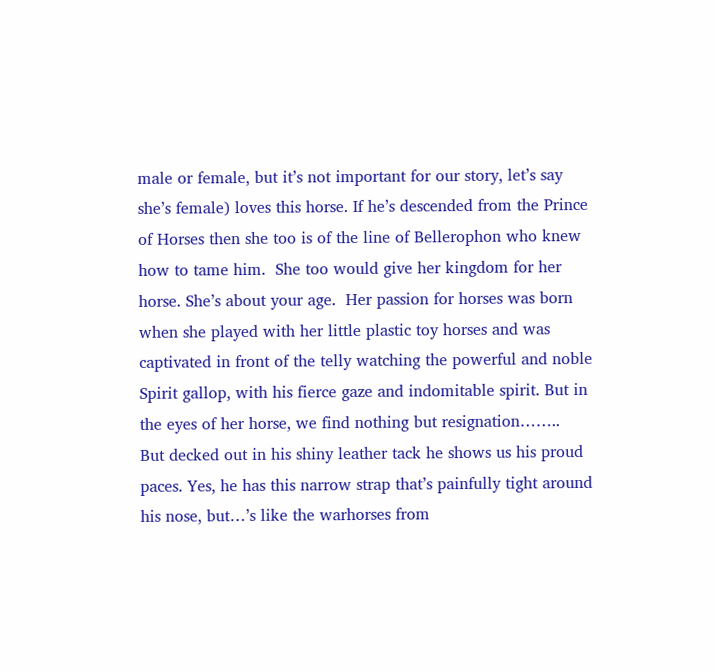male or female, but it’s not important for our story, let’s say she’s female) loves this horse. If he’s descended from the Prince of Horses then she too is of the line of Bellerophon who knew how to tame him.  She too would give her kingdom for her horse. She’s about your age.  Her passion for horses was born when she played with her little plastic toy horses and was captivated in front of the telly watching the powerful and noble Spirit gallop, with his fierce gaze and indomitable spirit. But in the eyes of her horse, we find nothing but resignation……..
But decked out in his shiny leather tack he shows us his proud paces. Yes, he has this narrow strap that’s painfully tight around his nose, but…’s like the warhorses from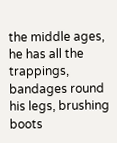the middle ages, he has all the trappings, bandages round his legs, brushing boots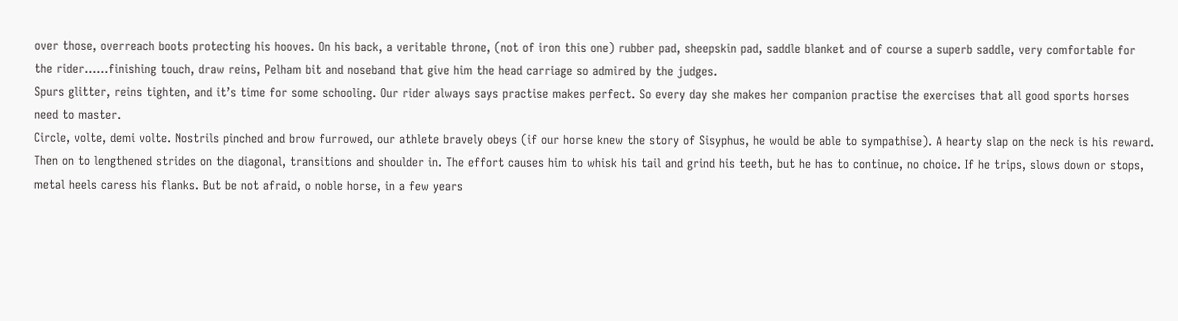over those, overreach boots protecting his hooves. On his back, a veritable throne, (not of iron this one) rubber pad, sheepskin pad, saddle blanket and of course a superb saddle, very comfortable for the rider……finishing touch, draw reins, Pelham bit and noseband that give him the head carriage so admired by the judges.
Spurs glitter, reins tighten, and it’s time for some schooling. Our rider always says practise makes perfect. So every day she makes her companion practise the exercises that all good sports horses need to master.
Circle, volte, demi volte. Nostrils pinched and brow furrowed, our athlete bravely obeys (if our horse knew the story of Sisyphus, he would be able to sympathise). A hearty slap on the neck is his reward. Then on to lengthened strides on the diagonal, transitions and shoulder in. The effort causes him to whisk his tail and grind his teeth, but he has to continue, no choice. If he trips, slows down or stops, metal heels caress his flanks. But be not afraid, o noble horse, in a few years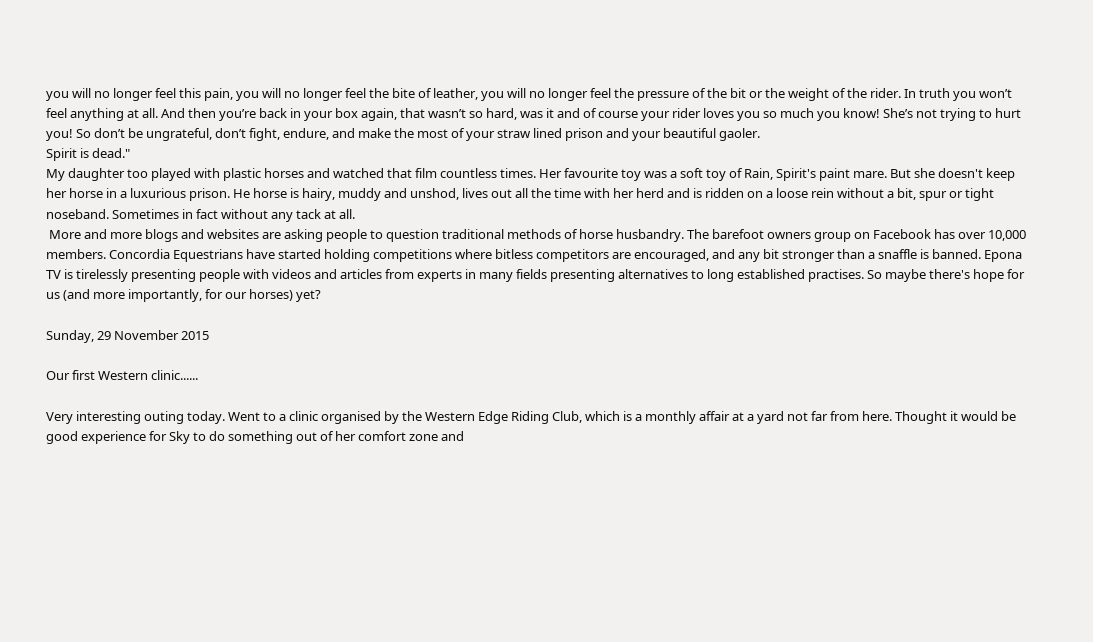you will no longer feel this pain, you will no longer feel the bite of leather, you will no longer feel the pressure of the bit or the weight of the rider. In truth you won’t feel anything at all. And then you’re back in your box again, that wasn’t so hard, was it and of course your rider loves you so much you know! She’s not trying to hurt you! So don’t be ungrateful, don’t fight, endure, and make the most of your straw lined prison and your beautiful gaoler.
Spirit is dead."
My daughter too played with plastic horses and watched that film countless times. Her favourite toy was a soft toy of Rain, Spirit's paint mare. But she doesn't keep her horse in a luxurious prison. He horse is hairy, muddy and unshod, lives out all the time with her herd and is ridden on a loose rein without a bit, spur or tight noseband. Sometimes in fact without any tack at all.
 More and more blogs and websites are asking people to question traditional methods of horse husbandry. The barefoot owners group on Facebook has over 10,000 members. Concordia Equestrians have started holding competitions where bitless competitors are encouraged, and any bit stronger than a snaffle is banned. Epona TV is tirelessly presenting people with videos and articles from experts in many fields presenting alternatives to long established practises. So maybe there's hope for us (and more importantly, for our horses) yet?

Sunday, 29 November 2015

Our first Western clinic......

Very interesting outing today. Went to a clinic organised by the Western Edge Riding Club, which is a monthly affair at a yard not far from here. Thought it would be good experience for Sky to do something out of her comfort zone and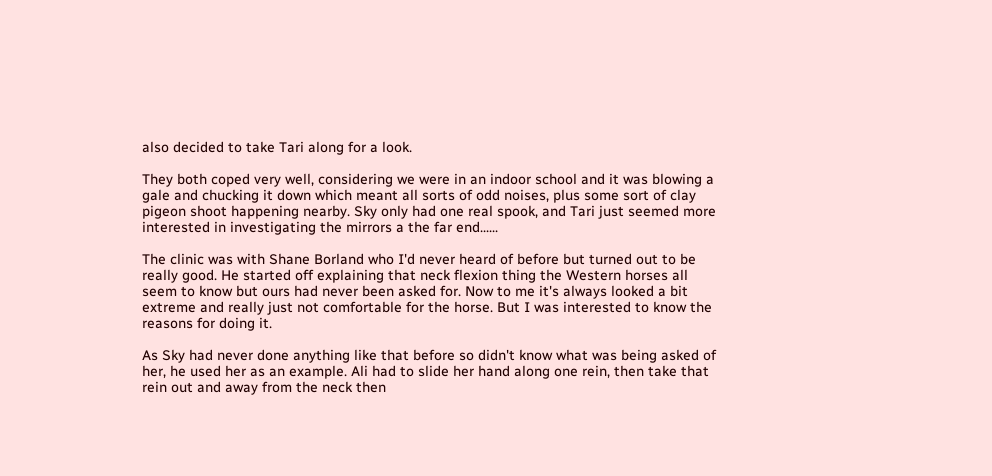also decided to take Tari along for a look.

They both coped very well, considering we were in an indoor school and it was blowing a gale and chucking it down which meant all sorts of odd noises, plus some sort of clay pigeon shoot happening nearby. Sky only had one real spook, and Tari just seemed more interested in investigating the mirrors a the far end......

The clinic was with Shane Borland who I'd never heard of before but turned out to be really good. He started off explaining that neck flexion thing the Western horses all seem to know but ours had never been asked for. Now to me it's always looked a bit extreme and really just not comfortable for the horse. But I was interested to know the reasons for doing it.

As Sky had never done anything like that before so didn't know what was being asked of her, he used her as an example. Ali had to slide her hand along one rein, then take that rein out and away from the neck then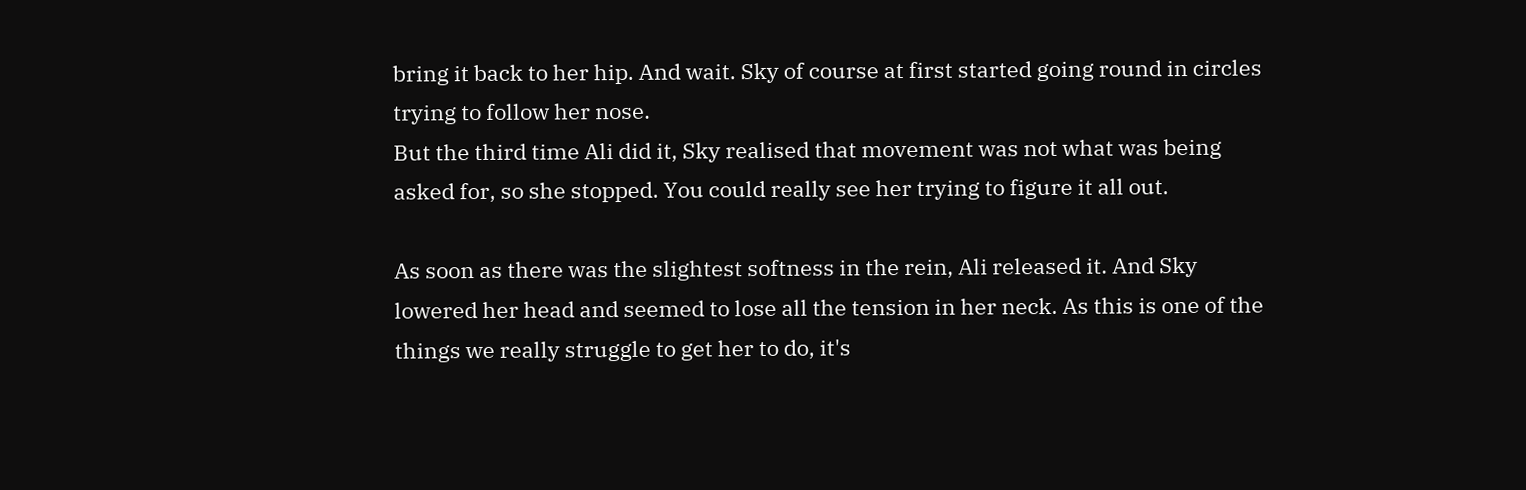bring it back to her hip. And wait. Sky of course at first started going round in circles trying to follow her nose.
But the third time Ali did it, Sky realised that movement was not what was being asked for, so she stopped. You could really see her trying to figure it all out.

As soon as there was the slightest softness in the rein, Ali released it. And Sky lowered her head and seemed to lose all the tension in her neck. As this is one of the things we really struggle to get her to do, it's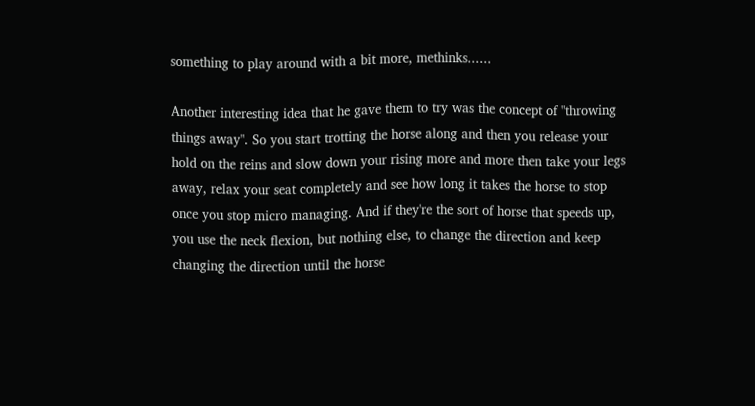something to play around with a bit more, methinks......

Another interesting idea that he gave them to try was the concept of "throwing things away". So you start trotting the horse along and then you release your hold on the reins and slow down your rising more and more then take your legs away, relax your seat completely and see how long it takes the horse to stop once you stop micro managing. And if they're the sort of horse that speeds up, you use the neck flexion, but nothing else, to change the direction and keep changing the direction until the horse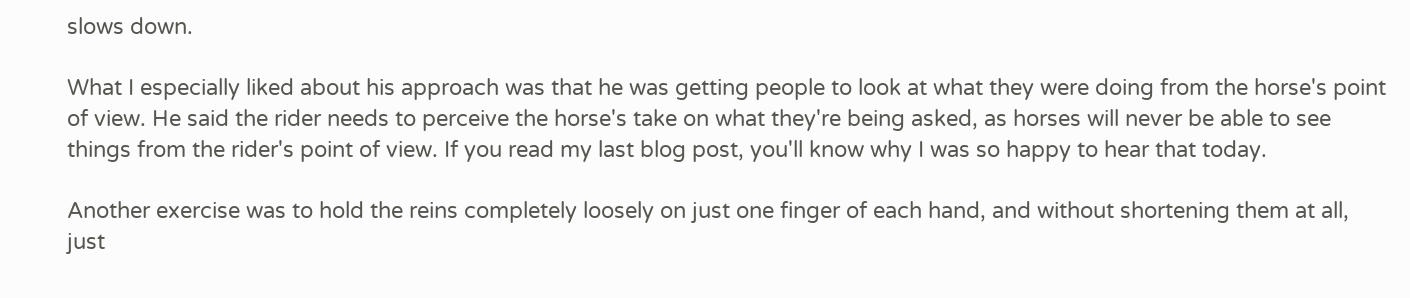slows down.

What I especially liked about his approach was that he was getting people to look at what they were doing from the horse's point of view. He said the rider needs to perceive the horse's take on what they're being asked, as horses will never be able to see things from the rider's point of view. If you read my last blog post, you'll know why I was so happy to hear that today.

Another exercise was to hold the reins completely loosely on just one finger of each hand, and without shortening them at all, just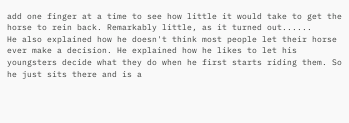add one finger at a time to see how little it would take to get the horse to rein back. Remarkably little, as it turned out......
He also explained how he doesn't think most people let their horse ever make a decision. He explained how he likes to let his youngsters decide what they do when he first starts riding them. So he just sits there and is a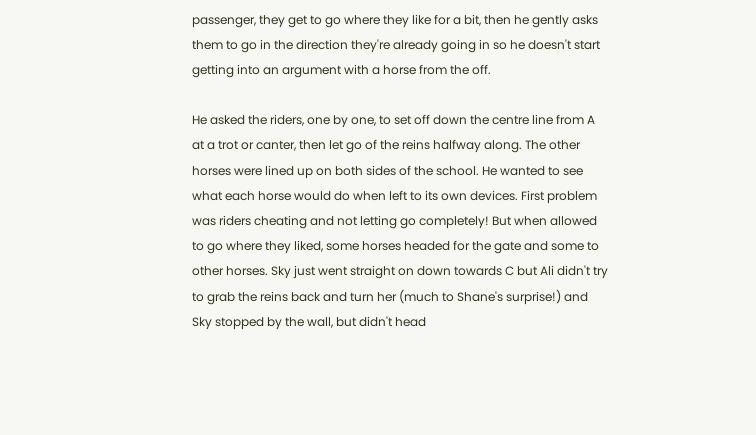passenger, they get to go where they like for a bit, then he gently asks them to go in the direction they're already going in so he doesn't start getting into an argument with a horse from the off.

He asked the riders, one by one, to set off down the centre line from A at a trot or canter, then let go of the reins halfway along. The other horses were lined up on both sides of the school. He wanted to see what each horse would do when left to its own devices. First problem was riders cheating and not letting go completely! But when allowed to go where they liked, some horses headed for the gate and some to other horses. Sky just went straight on down towards C but Ali didn't try to grab the reins back and turn her (much to Shane's surprise!) and Sky stopped by the wall, but didn't head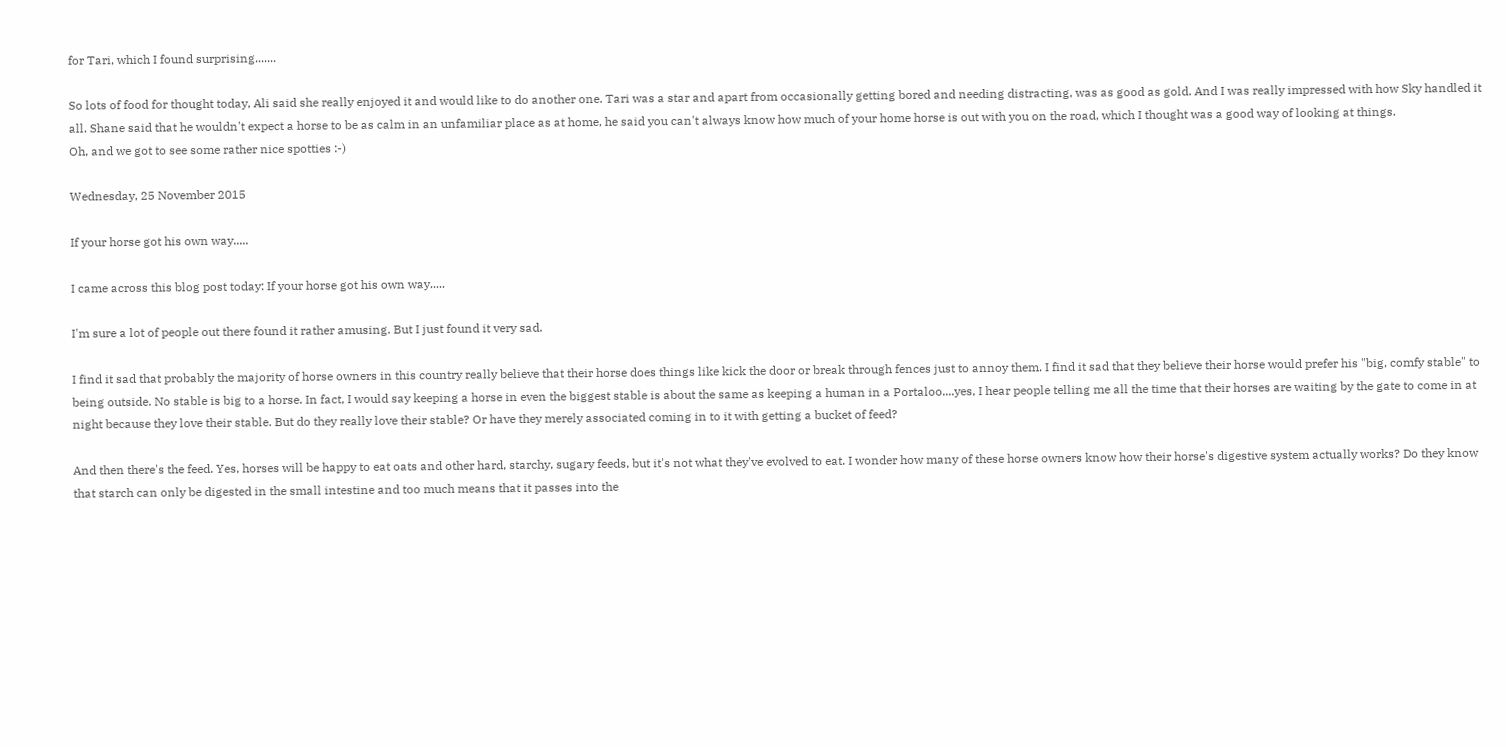for Tari, which I found surprising.......

So lots of food for thought today, Ali said she really enjoyed it and would like to do another one. Tari was a star and apart from occasionally getting bored and needing distracting, was as good as gold. And I was really impressed with how Sky handled it all. Shane said that he wouldn't expect a horse to be as calm in an unfamiliar place as at home, he said you can't always know how much of your home horse is out with you on the road, which I thought was a good way of looking at things.
Oh, and we got to see some rather nice spotties :-)

Wednesday, 25 November 2015

If your horse got his own way.....

I came across this blog post today: If your horse got his own way.....

I'm sure a lot of people out there found it rather amusing. But I just found it very sad.

I find it sad that probably the majority of horse owners in this country really believe that their horse does things like kick the door or break through fences just to annoy them. I find it sad that they believe their horse would prefer his "big, comfy stable" to being outside. No stable is big to a horse. In fact, I would say keeping a horse in even the biggest stable is about the same as keeping a human in a Portaloo....yes, I hear people telling me all the time that their horses are waiting by the gate to come in at night because they love their stable. But do they really love their stable? Or have they merely associated coming in to it with getting a bucket of feed?

And then there's the feed. Yes, horses will be happy to eat oats and other hard, starchy, sugary feeds, but it's not what they've evolved to eat. I wonder how many of these horse owners know how their horse's digestive system actually works? Do they know that starch can only be digested in the small intestine and too much means that it passes into the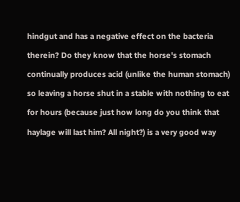hindgut and has a negative effect on the bacteria therein? Do they know that the horse's stomach continually produces acid (unlike the human stomach) so leaving a horse shut in a stable with nothing to eat for hours (because just how long do you think that haylage will last him? All night?) is a very good way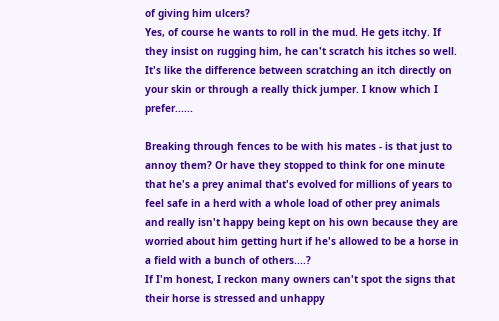of giving him ulcers?
Yes, of course he wants to roll in the mud. He gets itchy. If they insist on rugging him, he can't scratch his itches so well. It's like the difference between scratching an itch directly on your skin or through a really thick jumper. I know which I prefer......

Breaking through fences to be with his mates - is that just to annoy them? Or have they stopped to think for one minute that he's a prey animal that's evolved for millions of years to feel safe in a herd with a whole load of other prey animals and really isn't happy being kept on his own because they are worried about him getting hurt if he's allowed to be a horse in a field with a bunch of others....?
If I'm honest, I reckon many owners can't spot the signs that their horse is stressed and unhappy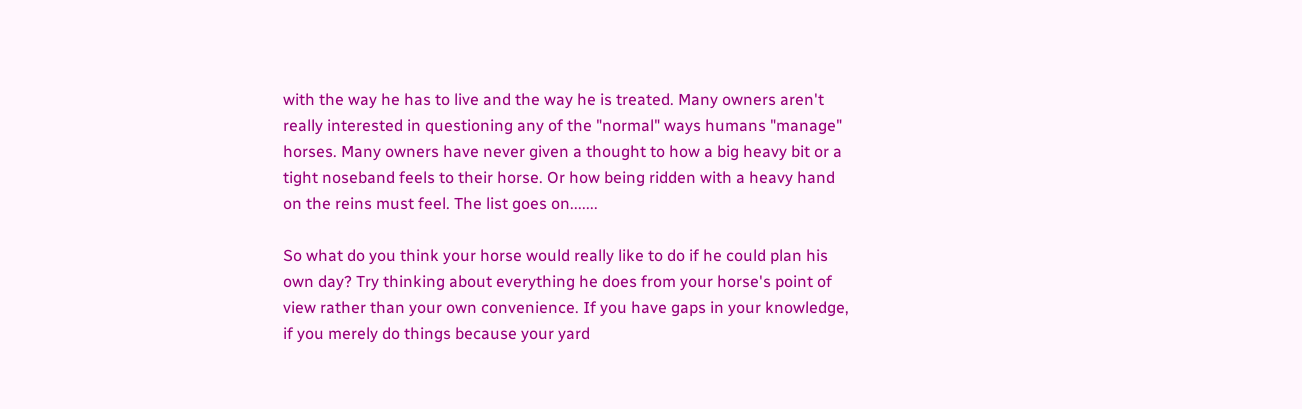with the way he has to live and the way he is treated. Many owners aren't really interested in questioning any of the "normal" ways humans "manage" horses. Many owners have never given a thought to how a big heavy bit or a tight noseband feels to their horse. Or how being ridden with a heavy hand on the reins must feel. The list goes on.......

So what do you think your horse would really like to do if he could plan his own day? Try thinking about everything he does from your horse's point of view rather than your own convenience. If you have gaps in your knowledge, if you merely do things because your yard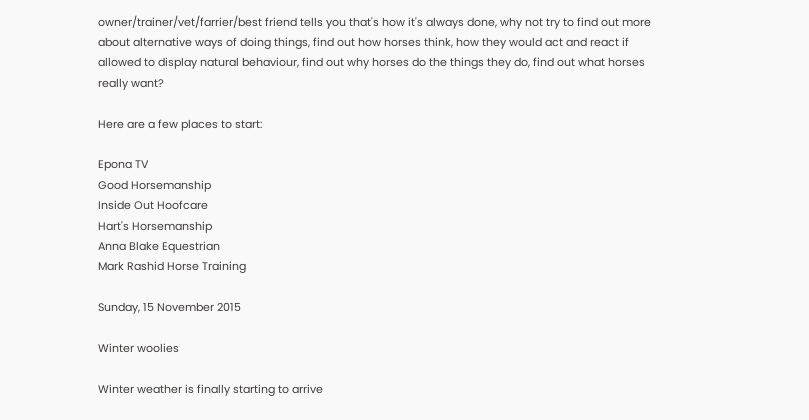owner/trainer/vet/farrier/best friend tells you that's how it's always done, why not try to find out more about alternative ways of doing things, find out how horses think, how they would act and react if allowed to display natural behaviour, find out why horses do the things they do, find out what horses really want?

Here are a few places to start:

Epona TV
Good Horsemanship
Inside Out Hoofcare
Hart's Horsemanship
Anna Blake Equestrian
Mark Rashid Horse Training

Sunday, 15 November 2015

Winter woolies

Winter weather is finally starting to arrive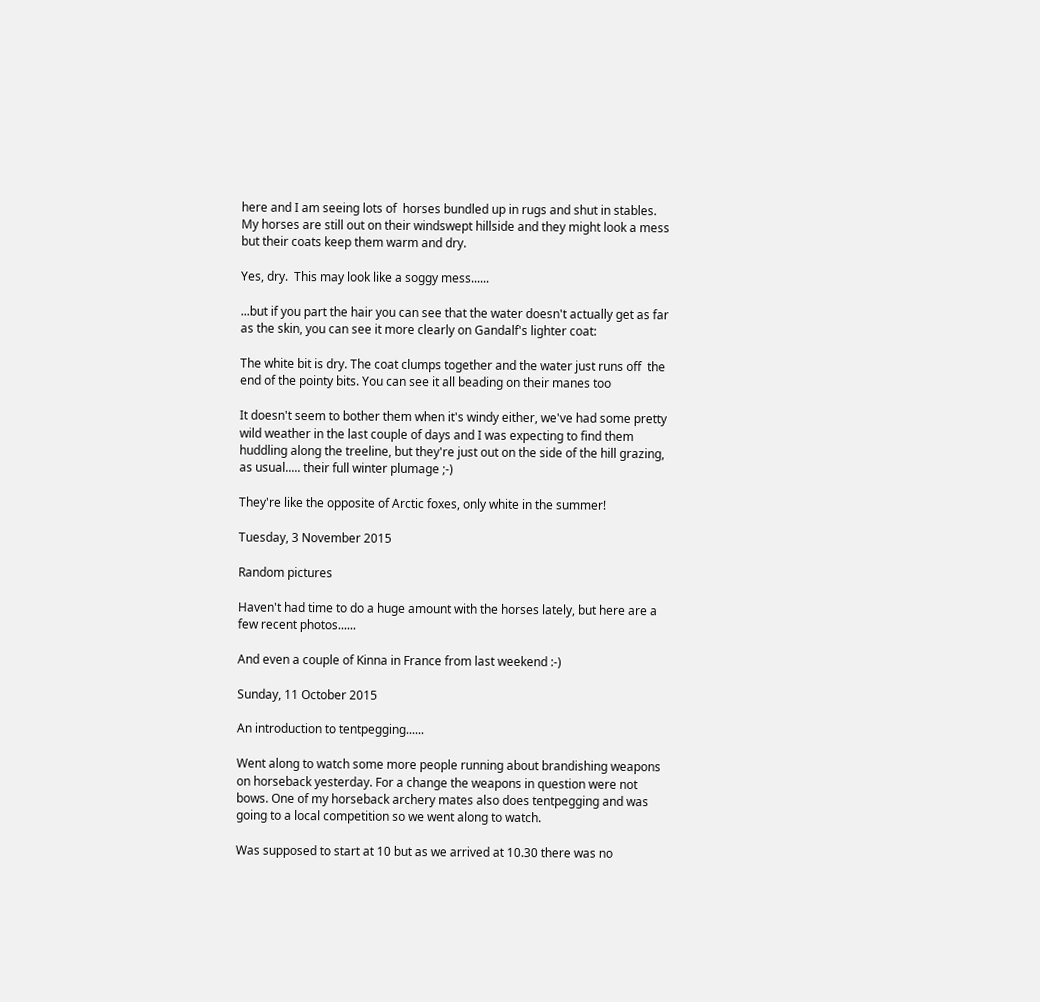here and I am seeing lots of  horses bundled up in rugs and shut in stables. My horses are still out on their windswept hillside and they might look a mess but their coats keep them warm and dry.

Yes, dry.  This may look like a soggy mess......

...but if you part the hair you can see that the water doesn't actually get as far as the skin, you can see it more clearly on Gandalf's lighter coat:

The white bit is dry. The coat clumps together and the water just runs off  the end of the pointy bits. You can see it all beading on their manes too

It doesn't seem to bother them when it's windy either, we've had some pretty wild weather in the last couple of days and I was expecting to find them huddling along the treeline, but they're just out on the side of the hill grazing, as usual..... their full winter plumage ;-)

They're like the opposite of Arctic foxes, only white in the summer!

Tuesday, 3 November 2015

Random pictures

Haven't had time to do a huge amount with the horses lately, but here are a few recent photos......

And even a couple of Kinna in France from last weekend :-)

Sunday, 11 October 2015

An introduction to tentpegging......

Went along to watch some more people running about brandishing weapons on horseback yesterday. For a change the weapons in question were not bows. One of my horseback archery mates also does tentpegging and was going to a local competition so we went along to watch.

Was supposed to start at 10 but as we arrived at 10.30 there was no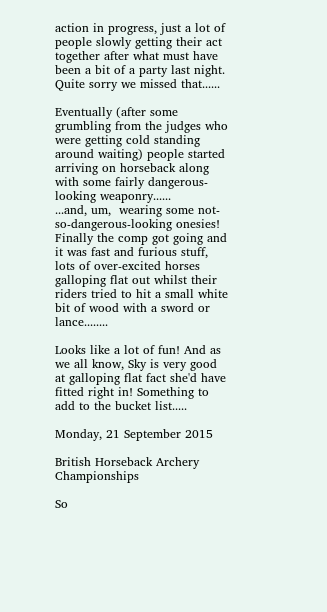action in progress, just a lot of people slowly getting their act together after what must have been a bit of a party last night. Quite sorry we missed that......

Eventually (after some grumbling from the judges who were getting cold standing around waiting) people started arriving on horseback along with some fairly dangerous-looking weaponry......
...and, um,  wearing some not-so-dangerous-looking onesies!
Finally the comp got going and it was fast and furious stuff, lots of over-excited horses galloping flat out whilst their riders tried to hit a small white bit of wood with a sword or lance........

Looks like a lot of fun! And as we all know, Sky is very good at galloping flat fact she'd have fitted right in! Something to add to the bucket list.....

Monday, 21 September 2015

British Horseback Archery Championships

So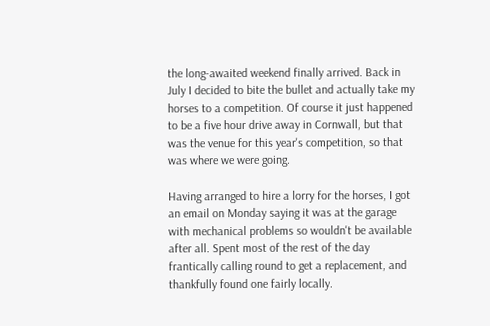the long-awaited weekend finally arrived. Back in July I decided to bite the bullet and actually take my horses to a competition. Of course it just happened to be a five hour drive away in Cornwall, but that was the venue for this year's competition, so that was where we were going.

Having arranged to hire a lorry for the horses, I got an email on Monday saying it was at the garage with mechanical problems so wouldn't be available after all. Spent most of the rest of the day frantically calling round to get a replacement, and thankfully found one fairly locally.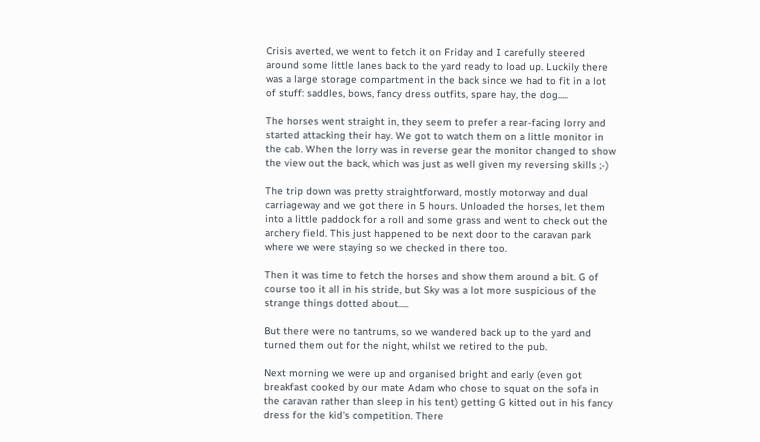Crisis averted, we went to fetch it on Friday and I carefully steered around some little lanes back to the yard ready to load up. Luckily there was a large storage compartment in the back since we had to fit in a lot of stuff: saddles, bows, fancy dress outfits, spare hay, the dog.....

The horses went straight in, they seem to prefer a rear-facing lorry and started attacking their hay. We got to watch them on a little monitor in the cab. When the lorry was in reverse gear the monitor changed to show the view out the back, which was just as well given my reversing skills ;-)

The trip down was pretty straightforward, mostly motorway and dual carriageway and we got there in 5 hours. Unloaded the horses, let them into a little paddock for a roll and some grass and went to check out the archery field. This just happened to be next door to the caravan park where we were staying so we checked in there too.

Then it was time to fetch the horses and show them around a bit. G of course too it all in his stride, but Sky was a lot more suspicious of the strange things dotted about.....

But there were no tantrums, so we wandered back up to the yard and turned them out for the night, whilst we retired to the pub.

Next morning we were up and organised bright and early (even got breakfast cooked by our mate Adam who chose to squat on the sofa in the caravan rather than sleep in his tent) getting G kitted out in his fancy dress for the kid's competition. There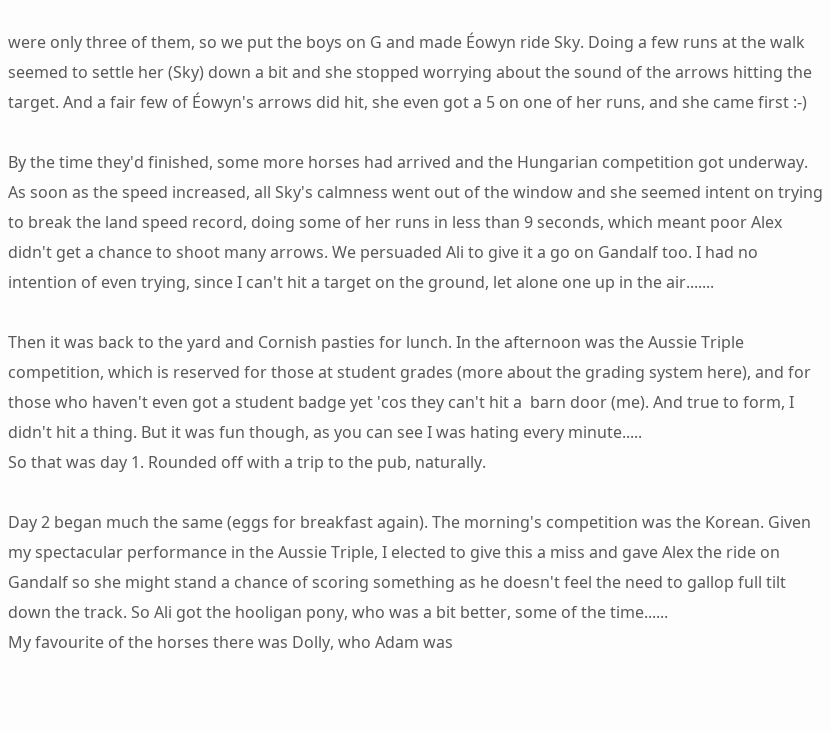were only three of them, so we put the boys on G and made Éowyn ride Sky. Doing a few runs at the walk seemed to settle her (Sky) down a bit and she stopped worrying about the sound of the arrows hitting the target. And a fair few of Éowyn's arrows did hit, she even got a 5 on one of her runs, and she came first :-)

By the time they'd finished, some more horses had arrived and the Hungarian competition got underway. As soon as the speed increased, all Sky's calmness went out of the window and she seemed intent on trying to break the land speed record, doing some of her runs in less than 9 seconds, which meant poor Alex didn't get a chance to shoot many arrows. We persuaded Ali to give it a go on Gandalf too. I had no intention of even trying, since I can't hit a target on the ground, let alone one up in the air.......

Then it was back to the yard and Cornish pasties for lunch. In the afternoon was the Aussie Triple competition, which is reserved for those at student grades (more about the grading system here), and for those who haven't even got a student badge yet 'cos they can't hit a  barn door (me). And true to form, I didn't hit a thing. But it was fun though, as you can see I was hating every minute.....
So that was day 1. Rounded off with a trip to the pub, naturally.

Day 2 began much the same (eggs for breakfast again). The morning's competition was the Korean. Given my spectacular performance in the Aussie Triple, I elected to give this a miss and gave Alex the ride on Gandalf so she might stand a chance of scoring something as he doesn't feel the need to gallop full tilt down the track. So Ali got the hooligan pony, who was a bit better, some of the time......
My favourite of the horses there was Dolly, who Adam was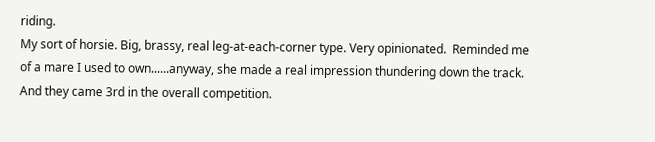riding.
My sort of horsie. Big, brassy, real leg-at-each-corner type. Very opinionated.  Reminded me of a mare I used to own......anyway, she made a real impression thundering down the track. And they came 3rd in the overall competition.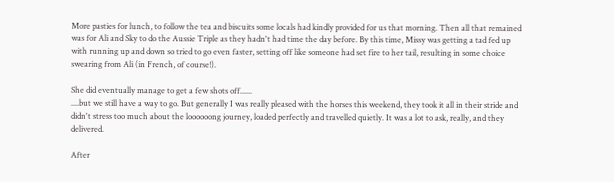More pasties for lunch, to follow the tea and biscuits some locals had kindly provided for us that morning. Then all that remained was for Ali and Sky to do the Aussie Triple as they hadn't had time the day before. By this time, Missy was getting a tad fed up with running up and down so tried to go even faster, setting off like someone had set fire to her tail, resulting in some choice swearing from Ali (in French, of course!).

She did eventually manage to get a few shots off......
....but we still have a way to go. But generally I was really pleased with the horses this weekend, they took it all in their stride and didn't stress too much about the loooooong journey, loaded perfectly and travelled quietly. It was a lot to ask, really, and they delivered.

After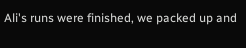Ali's runs were finished, we packed up and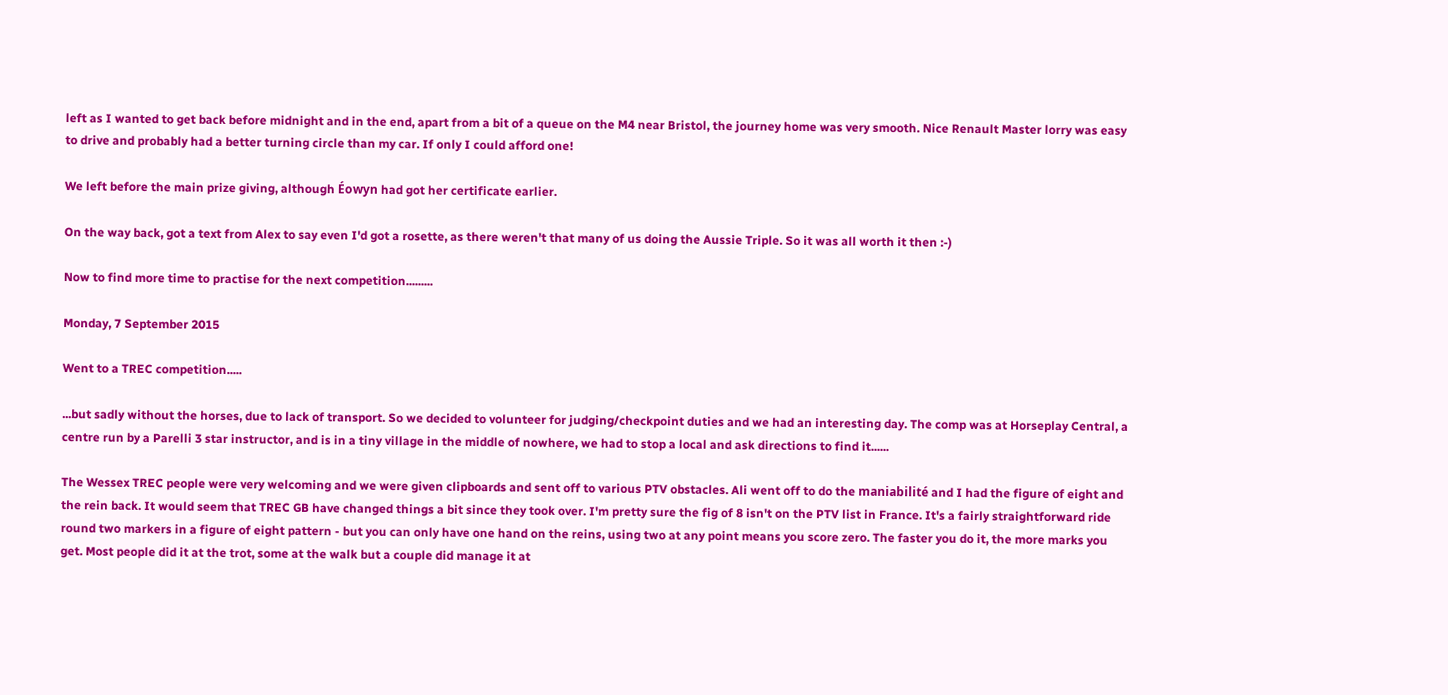left as I wanted to get back before midnight and in the end, apart from a bit of a queue on the M4 near Bristol, the journey home was very smooth. Nice Renault Master lorry was easy to drive and probably had a better turning circle than my car. If only I could afford one!

We left before the main prize giving, although Éowyn had got her certificate earlier.

On the way back, got a text from Alex to say even I'd got a rosette, as there weren't that many of us doing the Aussie Triple. So it was all worth it then :-)

Now to find more time to practise for the next competition.........

Monday, 7 September 2015

Went to a TREC competition.....

...but sadly without the horses, due to lack of transport. So we decided to volunteer for judging/checkpoint duties and we had an interesting day. The comp was at Horseplay Central, a centre run by a Parelli 3 star instructor, and is in a tiny village in the middle of nowhere, we had to stop a local and ask directions to find it......

The Wessex TREC people were very welcoming and we were given clipboards and sent off to various PTV obstacles. Ali went off to do the maniabilité and I had the figure of eight and the rein back. It would seem that TREC GB have changed things a bit since they took over. I'm pretty sure the fig of 8 isn't on the PTV list in France. It's a fairly straightforward ride round two markers in a figure of eight pattern - but you can only have one hand on the reins, using two at any point means you score zero. The faster you do it, the more marks you get. Most people did it at the trot, some at the walk but a couple did manage it at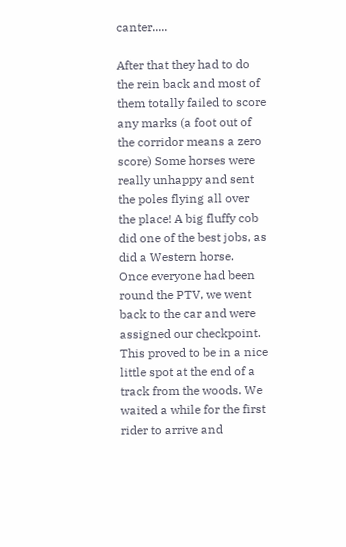canter.....

After that they had to do the rein back and most of them totally failed to score any marks (a foot out of the corridor means a zero score) Some horses were really unhappy and sent the poles flying all over the place! A big fluffy cob did one of the best jobs, as did a Western horse.
Once everyone had been round the PTV, we went back to the car and were assigned our checkpoint. This proved to be in a nice little spot at the end of a track from the woods. We waited a while for the first rider to arrive and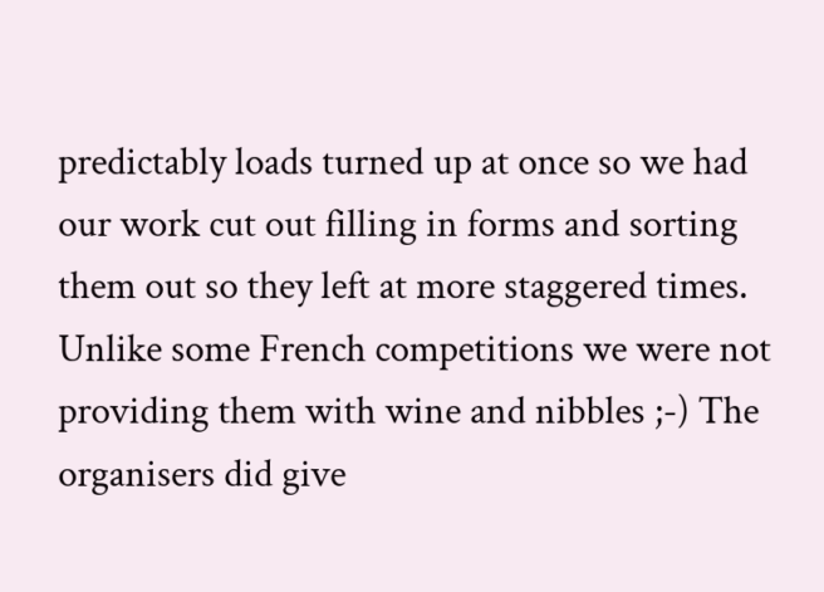predictably loads turned up at once so we had our work cut out filling in forms and sorting them out so they left at more staggered times. Unlike some French competitions we were not providing them with wine and nibbles ;-) The organisers did give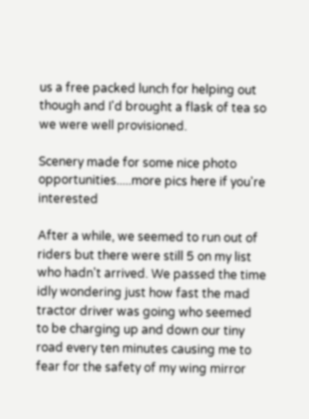us a free packed lunch for helping out though and I'd brought a flask of tea so we were well provisioned.

Scenery made for some nice photo opportunities.....more pics here if you're interested

After a while, we seemed to run out of riders but there were still 5 on my list who hadn't arrived. We passed the time idly wondering just how fast the mad tractor driver was going who seemed to be charging up and down our tiny road every ten minutes causing me to fear for the safety of my wing mirror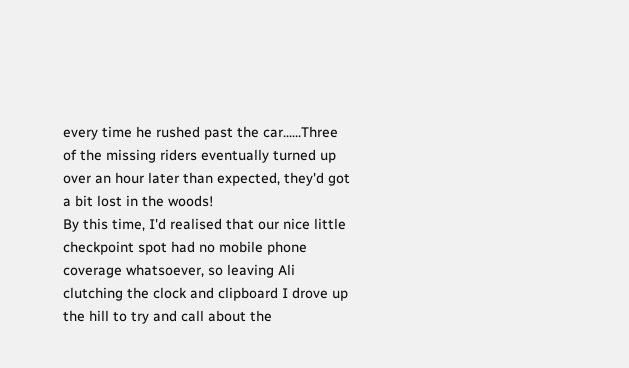every time he rushed past the car......Three of the missing riders eventually turned up over an hour later than expected, they'd got a bit lost in the woods!
By this time, I'd realised that our nice little checkpoint spot had no mobile phone coverage whatsoever, so leaving Ali clutching the clock and clipboard I drove up the hill to try and call about the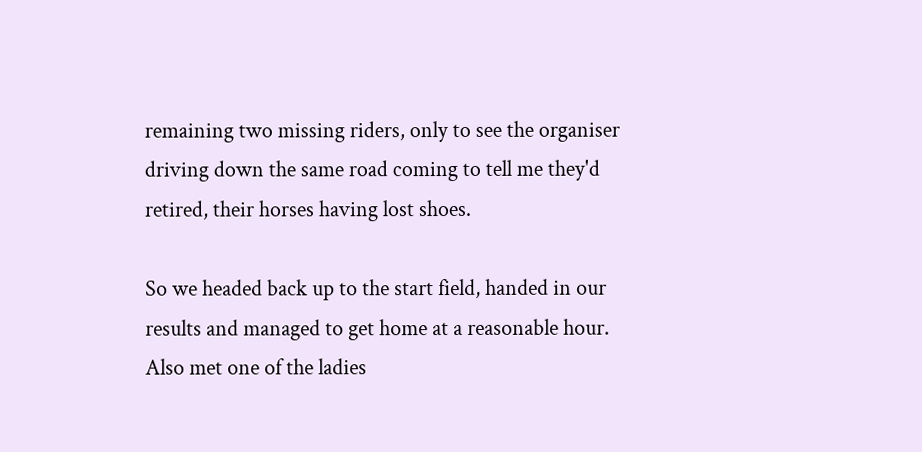remaining two missing riders, only to see the organiser driving down the same road coming to tell me they'd retired, their horses having lost shoes.

So we headed back up to the start field, handed in our results and managed to get home at a reasonable hour. Also met one of the ladies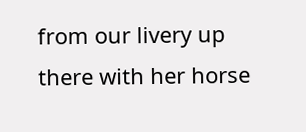from our livery up there with her horse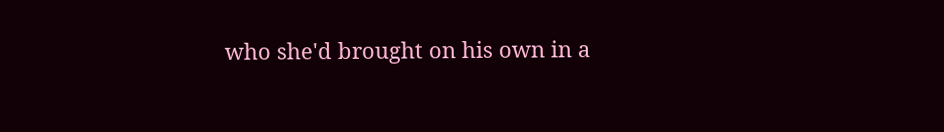who she'd brought on his own in a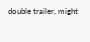double trailer, might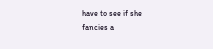have to see if she fancies a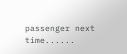passenger next time......